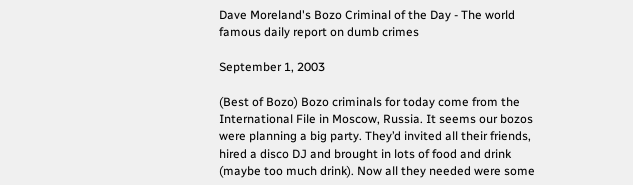Dave Moreland's Bozo Criminal of the Day - The world famous daily report on dumb crimes

September 1, 2003

(Best of Bozo) Bozo criminals for today come from the International File in Moscow, Russia. It seems our bozos were planning a big party. They’d invited all their friends, hired a disco DJ and brought in lots of food and drink (maybe too much drink). Now all they needed were some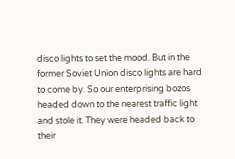disco lights to set the mood. But in the former Soviet Union disco lights are hard to come by. So our enterprising bozos headed down to the nearest traffic light and stole it. They were headed back to their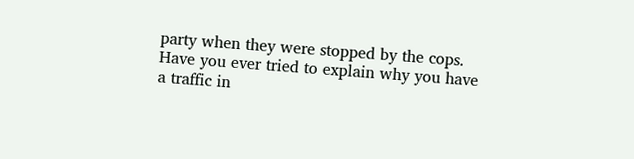party when they were stopped by the cops. Have you ever tried to explain why you have a traffic in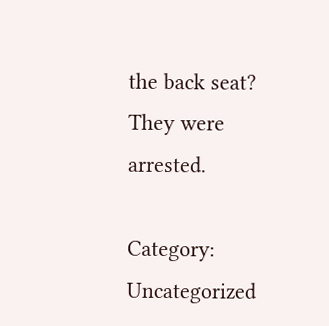the back seat? They were arrested.

Category: Uncategorized